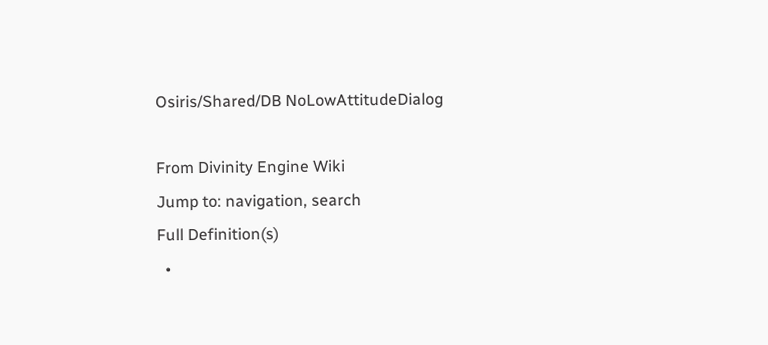Osiris/Shared/DB NoLowAttitudeDialog

From Divinity Engine Wiki
Jump to: navigation, search
Full Definition(s)
  •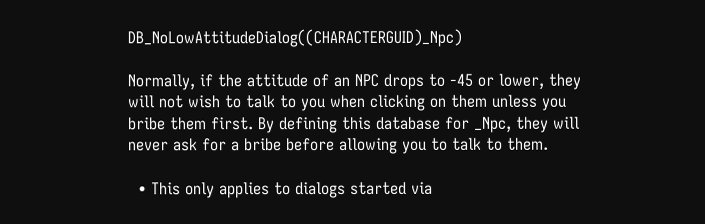DB_NoLowAttitudeDialog((CHARACTERGUID)_Npc)

Normally, if the attitude of an NPC drops to -45 or lower, they will not wish to talk to you when clicking on them unless you bribe them first. By defining this database for _Npc, they will never ask for a bribe before allowing you to talk to them.

  • This only applies to dialogs started via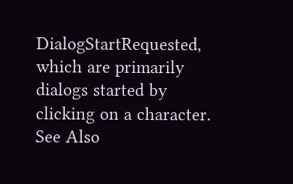DialogStartRequested, which are primarily dialogs started by clicking on a character.
See Also